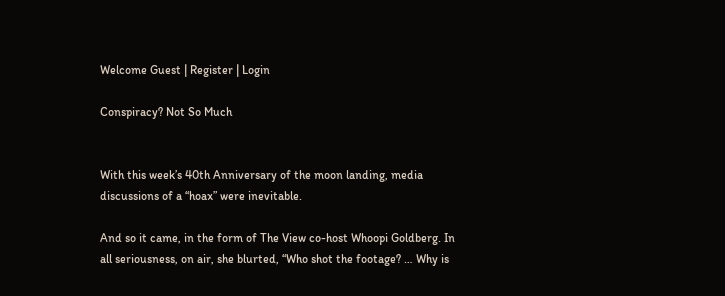Welcome Guest | Register | Login

Conspiracy? Not So Much


With this week’s 40th Anniversary of the moon landing, media discussions of a “hoax” were inevitable.

And so it came, in the form of The View co-host Whoopi Goldberg. In all seriousness, on air, she blurted, “Who shot the footage? … Why is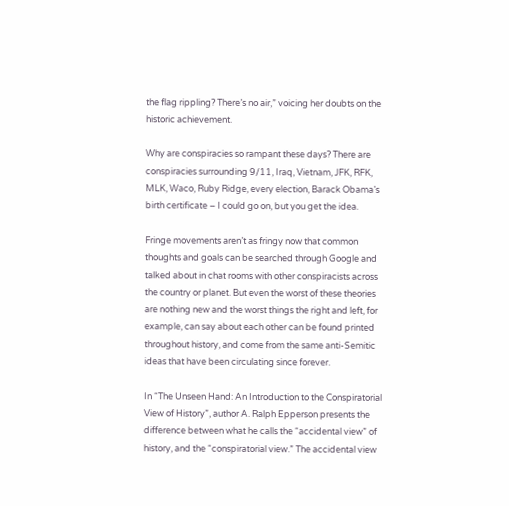the flag rippling? There’s no air,” voicing her doubts on the historic achievement.

Why are conspiracies so rampant these days? There are conspiracies surrounding 9/11, Iraq, Vietnam, JFK, RFK, MLK, Waco, Ruby Ridge, every election, Barack Obama’s birth certificate – I could go on, but you get the idea.

Fringe movements aren’t as fringy now that common thoughts and goals can be searched through Google and talked about in chat rooms with other conspiracists across the country or planet. But even the worst of these theories are nothing new and the worst things the right and left, for example, can say about each other can be found printed throughout history, and come from the same anti-Semitic ideas that have been circulating since forever.

In “The Unseen Hand: An Introduction to the Conspiratorial View of History”, author A. Ralph Epperson presents the difference between what he calls the “accidental view” of history, and the “conspiratorial view.” The accidental view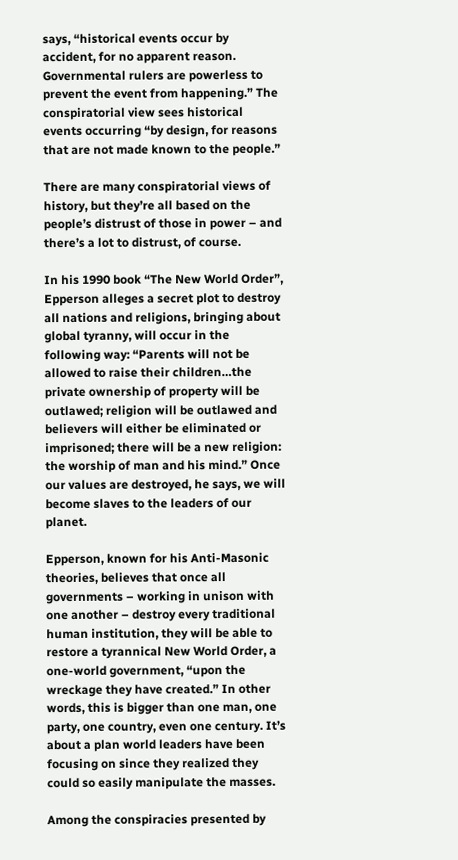says, “historical events occur by accident, for no apparent reason. Governmental rulers are powerless to prevent the event from happening.” The conspiratorial view sees historical events occurring “by design, for reasons that are not made known to the people.”

There are many conspiratorial views of history, but they’re all based on the people’s distrust of those in power – and there’s a lot to distrust, of course.

In his 1990 book “The New World Order”, Epperson alleges a secret plot to destroy all nations and religions, bringing about global tyranny, will occur in the following way: “Parents will not be allowed to raise their children…the private ownership of property will be outlawed; religion will be outlawed and believers will either be eliminated or imprisoned; there will be a new religion: the worship of man and his mind.” Once our values are destroyed, he says, we will become slaves to the leaders of our planet.

Epperson, known for his Anti-Masonic theories, believes that once all governments – working in unison with one another – destroy every traditional human institution, they will be able to restore a tyrannical New World Order, a one-world government, “upon the wreckage they have created.” In other words, this is bigger than one man, one party, one country, even one century. It’s about a plan world leaders have been focusing on since they realized they could so easily manipulate the masses.

Among the conspiracies presented by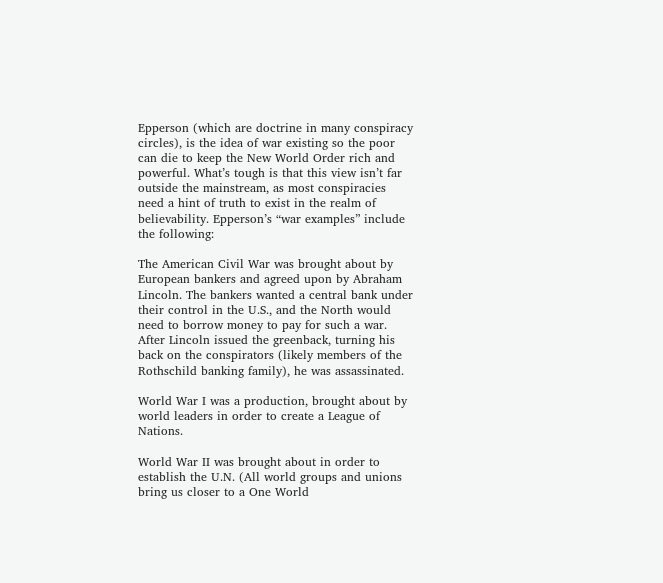Epperson (which are doctrine in many conspiracy circles), is the idea of war existing so the poor can die to keep the New World Order rich and powerful. What’s tough is that this view isn’t far outside the mainstream, as most conspiracies need a hint of truth to exist in the realm of believability. Epperson’s “war examples” include the following:

The American Civil War was brought about by European bankers and agreed upon by Abraham Lincoln. The bankers wanted a central bank under their control in the U.S., and the North would need to borrow money to pay for such a war. After Lincoln issued the greenback, turning his back on the conspirators (likely members of the Rothschild banking family), he was assassinated.

World War I was a production, brought about by world leaders in order to create a League of Nations.

World War II was brought about in order to establish the U.N. (All world groups and unions bring us closer to a One World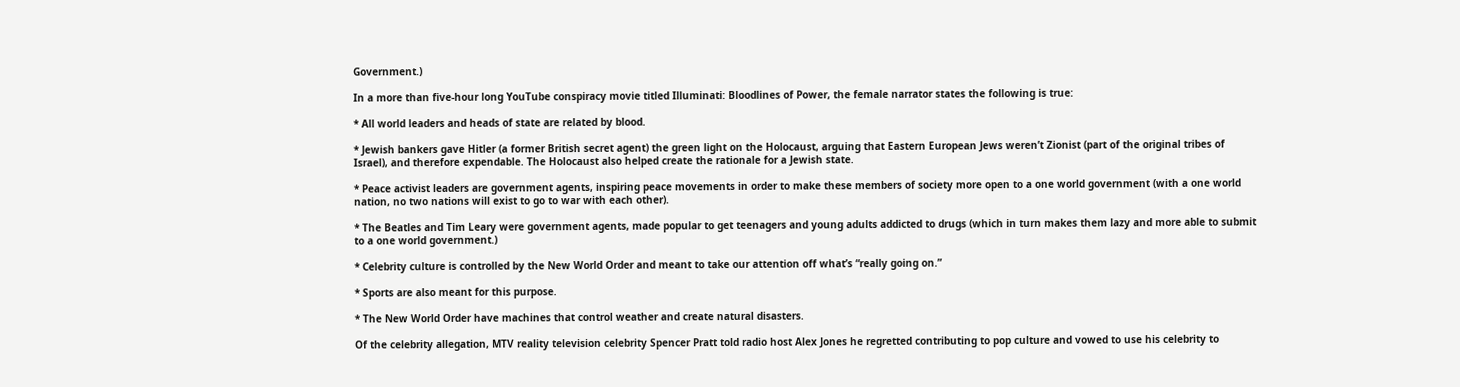Government.)

In a more than five-hour long YouTube conspiracy movie titled Illuminati: Bloodlines of Power, the female narrator states the following is true:

* All world leaders and heads of state are related by blood.

* Jewish bankers gave Hitler (a former British secret agent) the green light on the Holocaust, arguing that Eastern European Jews weren’t Zionist (part of the original tribes of Israel), and therefore expendable. The Holocaust also helped create the rationale for a Jewish state.

* Peace activist leaders are government agents, inspiring peace movements in order to make these members of society more open to a one world government (with a one world nation, no two nations will exist to go to war with each other).

* The Beatles and Tim Leary were government agents, made popular to get teenagers and young adults addicted to drugs (which in turn makes them lazy and more able to submit to a one world government.)

* Celebrity culture is controlled by the New World Order and meant to take our attention off what’s “really going on.”

* Sports are also meant for this purpose.

* The New World Order have machines that control weather and create natural disasters.

Of the celebrity allegation, MTV reality television celebrity Spencer Pratt told radio host Alex Jones he regretted contributing to pop culture and vowed to use his celebrity to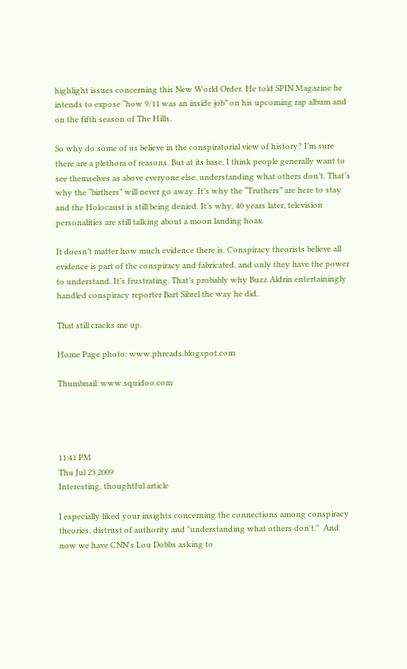highlight issues concerning this New World Order. He told SPIN Magazine he intends to expose “how 9/11 was an inside job” on his upcoming rap album and on the fifth season of The Hills.

So why do some of us believe in the conspiratorial view of history? I’m sure there are a plethora of reasons. But at its base, I think people generally want to see themselves as above everyone else, understanding what others don’t. That’s why the “birthers” will never go away. It’s why the “Truthers” are here to stay and the Holocaust is still being denied. It’s why, 40 years later, television personalities are still talking about a moon landing hoax.

It doesn’t matter how much evidence there is. Conspiracy theorists believe all evidence is part of the conspiracy and fabricated, and only they have the power to understand. It’s frustrating. That’s probably why Buzz Aldrin entertainingly handled conspiracy reporter Bart Sibrel the way he did.

That still cracks me up.

Home Page photo: www.phreads.blogspot.com

Thumbnail: www.squidoo.com




11:41 PM
Thu Jul 23 2009
Interesting, thoughtful article

I especially liked your insights concerning the connections among conspiracy theories, distrust of authority and "understanding what others don't."  And now we have CNN's Lou Dobbs asking to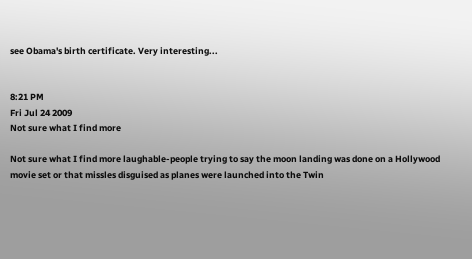see Obama's birth certificate. Very interesting...


8:21 PM
Fri Jul 24 2009
Not sure what I find more

Not sure what I find more laughable-people trying to say the moon landing was done on a Hollywood movie set or that missles disguised as planes were launched into the Twin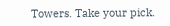Towers. Take your pick.